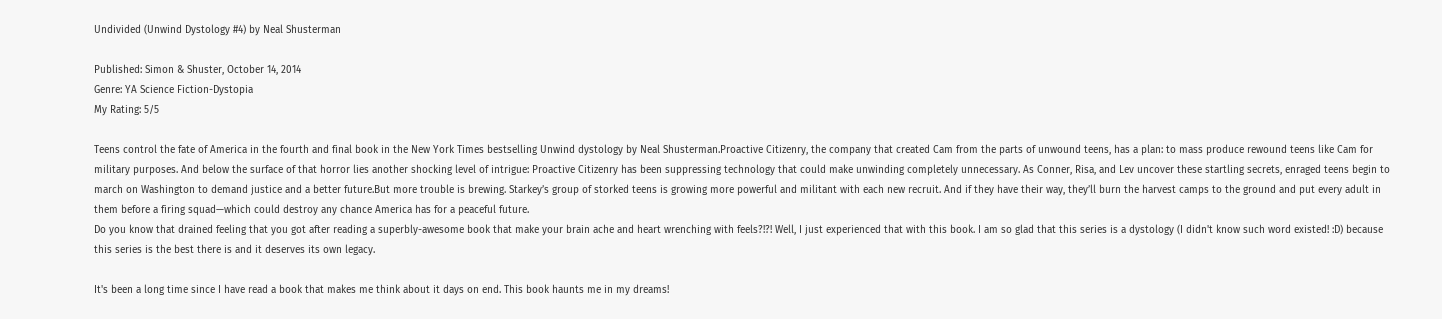Undivided (Unwind Dystology #4) by Neal Shusterman

Published: Simon & Shuster, October 14, 2014
Genre: YA Science Fiction-Dystopia
My Rating: 5/5

Teens control the fate of America in the fourth and final book in the New York Times bestselling Unwind dystology by Neal Shusterman.Proactive Citizenry, the company that created Cam from the parts of unwound teens, has a plan: to mass produce rewound teens like Cam for military purposes. And below the surface of that horror lies another shocking level of intrigue: Proactive Citizenry has been suppressing technology that could make unwinding completely unnecessary. As Conner, Risa, and Lev uncover these startling secrets, enraged teens begin to march on Washington to demand justice and a better future.But more trouble is brewing. Starkey’s group of storked teens is growing more powerful and militant with each new recruit. And if they have their way, they’ll burn the harvest camps to the ground and put every adult in them before a firing squad—which could destroy any chance America has for a peaceful future.
Do you know that drained feeling that you got after reading a superbly-awesome book that make your brain ache and heart wrenching with feels?!?! Well, I just experienced that with this book. I am so glad that this series is a dystology (I didn't know such word existed! :D) because this series is the best there is and it deserves its own legacy.

It's been a long time since I have read a book that makes me think about it days on end. This book haunts me in my dreams!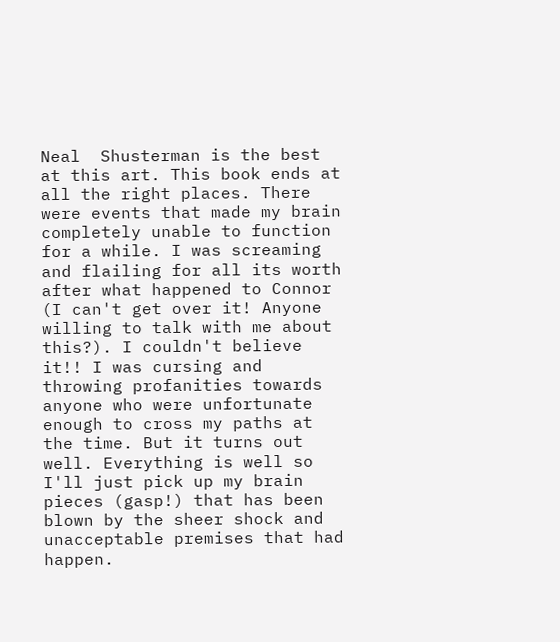Neal  Shusterman is the best at this art. This book ends at all the right places. There were events that made my brain completely unable to function for a while. I was screaming and flailing for all its worth after what happened to Connor (I can't get over it! Anyone willing to talk with me about this?). I couldn't believe it!! I was cursing and throwing profanities towards anyone who were unfortunate enough to cross my paths at the time. But it turns out well. Everything is well so I'll just pick up my brain pieces (gasp!) that has been blown by the sheer shock and unacceptable premises that had happen.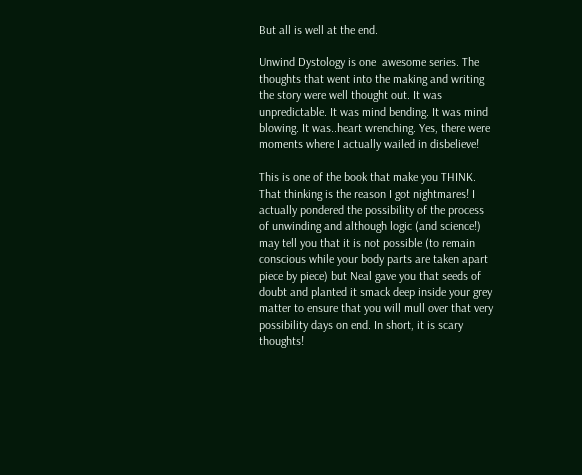But all is well at the end.

Unwind Dystology is one  awesome series. The thoughts that went into the making and writing the story were well thought out. It was unpredictable. It was mind bending. It was mind blowing. It was..heart wrenching. Yes, there were moments where I actually wailed in disbelieve!

This is one of the book that make you THINK. That thinking is the reason I got nightmares! I actually pondered the possibility of the process of unwinding and although logic (and science!) may tell you that it is not possible (to remain conscious while your body parts are taken apart piece by piece) but Neal gave you that seeds of doubt and planted it smack deep inside your grey matter to ensure that you will mull over that very possibility days on end. In short, it is scary thoughts!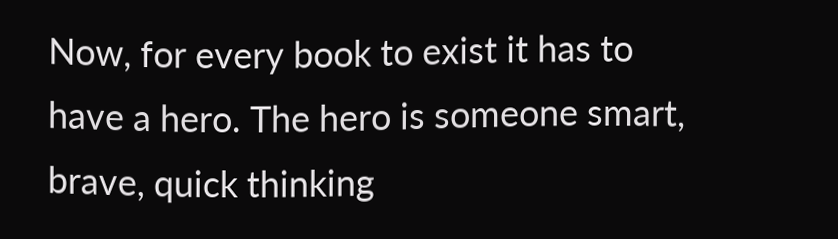Now, for every book to exist it has to have a hero. The hero is someone smart, brave, quick thinking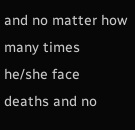and no matter how many times he/she face deaths and no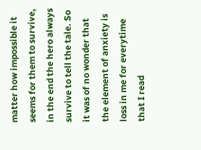matter how impossible it seems for them to survive, in the end the hero always survive to tell the tale. So it was of no wonder that the element of anxiety is loss in me for everytime that I read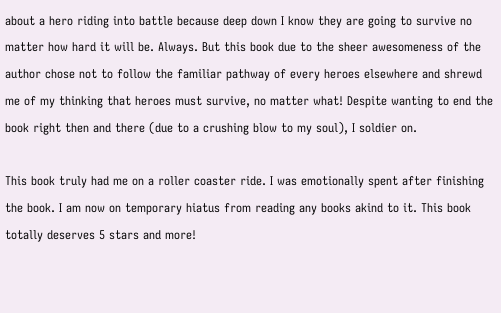about a hero riding into battle because deep down I know they are going to survive no matter how hard it will be. Always. But this book due to the sheer awesomeness of the author chose not to follow the familiar pathway of every heroes elsewhere and shrewd me of my thinking that heroes must survive, no matter what! Despite wanting to end the book right then and there (due to a crushing blow to my soul), I soldier on.

This book truly had me on a roller coaster ride. I was emotionally spent after finishing the book. I am now on temporary hiatus from reading any books akind to it. This book totally deserves 5 stars and more!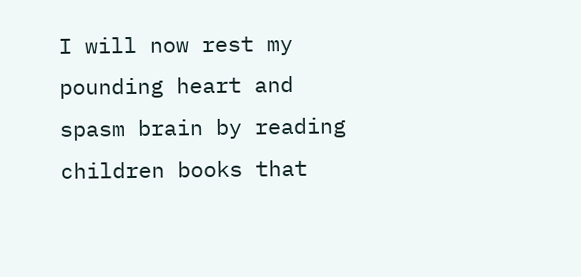I will now rest my pounding heart and spasm brain by reading children books that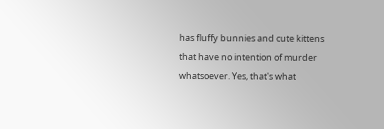has fluffy bunnies and cute kittens that have no intention of murder whatsoever. Yes, that's what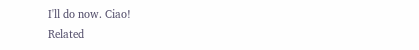I'll do now. Ciao!
Related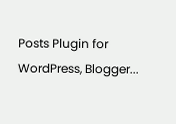Posts Plugin for WordPress, Blogger...